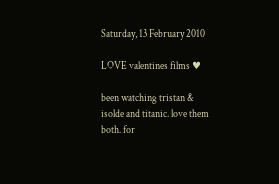Saturday, 13 February 2010

LOVE valentines films ♥

been watching tristan & isolde and titanic. love them both. for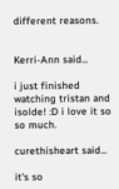different reasons.


Kerri-Ann said...

i just finished watching tristan and isolde! :D i love it so so much.

curethisheart said...

it's so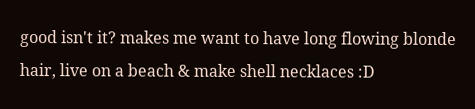good isn't it? makes me want to have long flowing blonde hair, live on a beach & make shell necklaces :D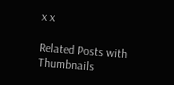x x

Related Posts with Thumbnails